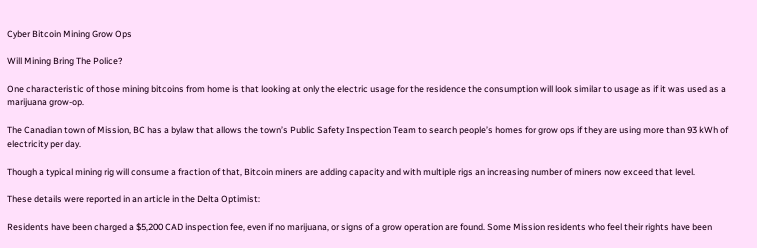Cyber Bitcoin Mining Grow Ops

Will Mining Bring The Police?

One characteristic of those mining bitcoins from home is that looking at only the electric usage for the residence the consumption will look similar to usage as if it was used as a marijuana grow-op.

The Canadian town of Mission, BC has a bylaw that allows the town’s Public Safety Inspection Team to search people’s homes for grow ops if they are using more than 93 kWh of electricity per day.

Though a typical mining rig will consume a fraction of that, Bitcoin miners are adding capacity and with multiple rigs an increasing number of miners now exceed that level.

These details were reported in an article in the Delta Optimist:

Residents have been charged a $5,200 CAD inspection fee, even if no marijuana, or signs of a grow operation are found. Some Mission residents who feel their rights have been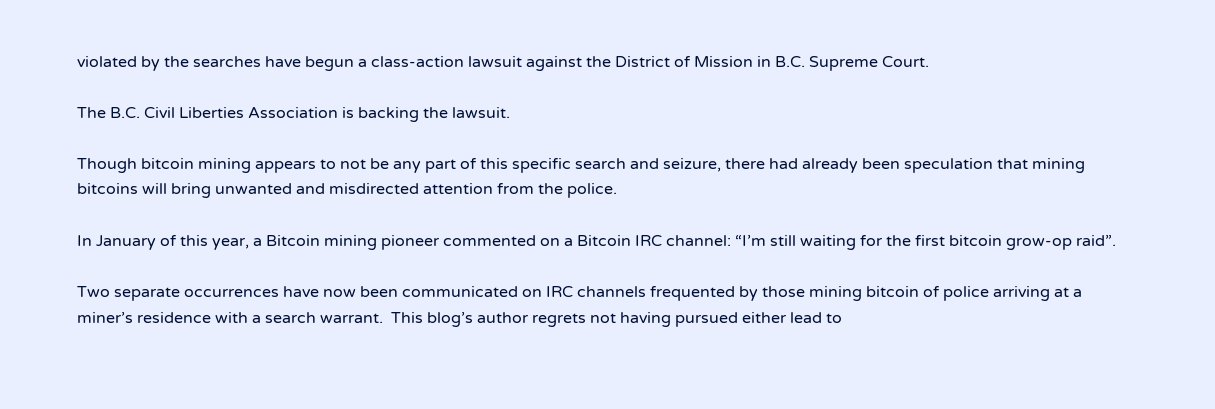violated by the searches have begun a class-action lawsuit against the District of Mission in B.C. Supreme Court.

The B.C. Civil Liberties Association is backing the lawsuit.

Though bitcoin mining appears to not be any part of this specific search and seizure, there had already been speculation that mining bitcoins will bring unwanted and misdirected attention from the police.

In January of this year, a Bitcoin mining pioneer commented on a Bitcoin IRC channel: “I’m still waiting for the first bitcoin grow-op raid”.

Two separate occurrences have now been communicated on IRC channels frequented by those mining bitcoin of police arriving at a miner’s residence with a search warrant.  This blog’s author regrets not having pursued either lead to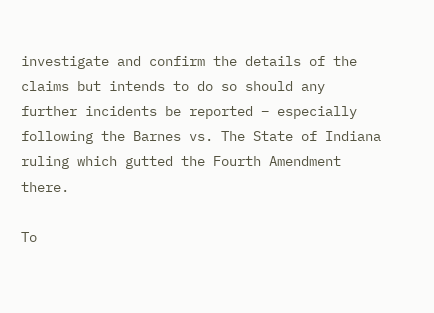investigate and confirm the details of the claims but intends to do so should any further incidents be reported – especially following the Barnes vs. The State of Indiana ruling which gutted the Fourth Amendment there.

To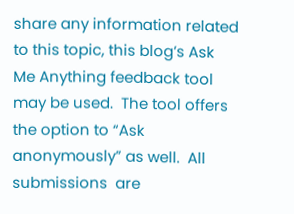share any information related to this topic, this blog’s Ask Me Anything feedback tool may be used.  The tool offers the option to “Ask anonymously” as well.  All submissions  are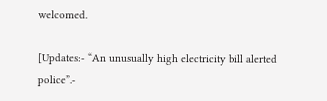welcomed.

[Updates:- “An unusually high electricity bill alerted police”.-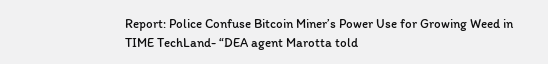Report: Police Confuse Bitcoin Miner’s Power Use for Growing Weed in TIME TechLand- “DEA agent Marotta told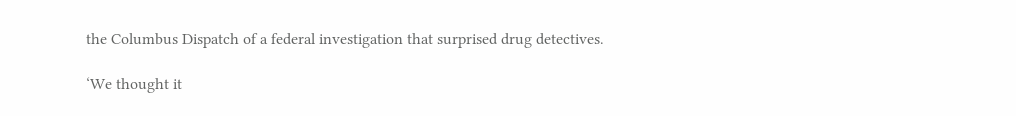the Columbus Dispatch of a federal investigation that surprised drug detectives.

‘We thought it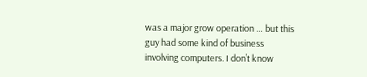was a major grow operation … but this guy had some kind of business involving computers. I don’t know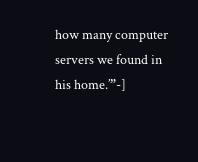how many computer servers we found in his home.’”-]